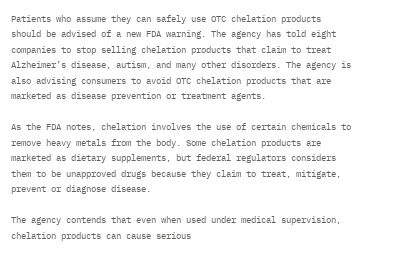Patients who assume they can safely use OTC chelation products should be advised of a new FDA warning. The agency has told eight companies to stop selling chelation products that claim to treat Alzheimer’s disease, autism, and many other disorders. The agency is also advising consumers to avoid OTC chelation products that are marketed as disease prevention or treatment agents.

As the FDA notes, chelation involves the use of certain chemicals to remove heavy metals from the body. Some chelation products are marketed as dietary supplements, but federal regulators considers them to be unapproved drugs because they claim to treat, mitigate, prevent or diagnose disease.

The agency contends that even when used under medical supervision, chelation products can cause serious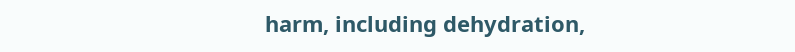harm, including dehydration,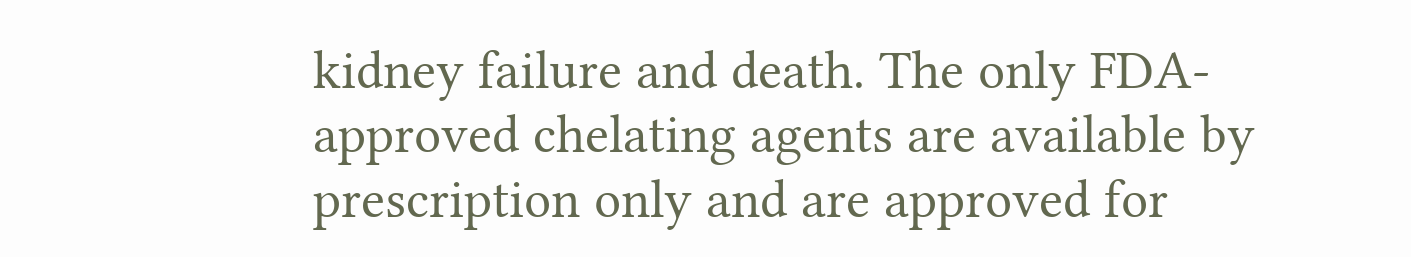kidney failure and death. The only FDA-approved chelating agents are available by prescription only and are approved for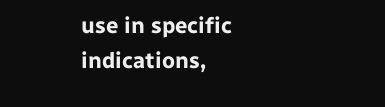use in specific indications,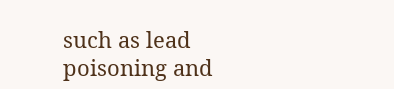such as lead poisoning and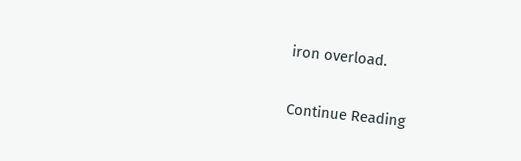iron overload.

Continue Reading